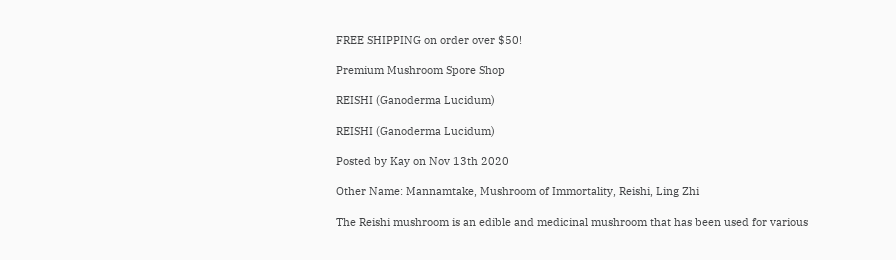FREE SHIPPING on order over $50!

Premium Mushroom Spore Shop

REISHI (Ganoderma Lucidum)

REISHI (Ganoderma Lucidum)

Posted by Kay on Nov 13th 2020

Other Name: Mannamtake, Mushroom of Immortality, Reishi, Ling Zhi

The Reishi mushroom is an edible and medicinal mushroom that has been used for various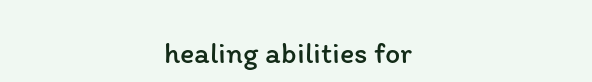healing abilities for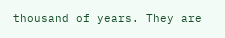thousand of years. They are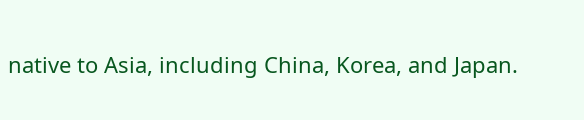native to Asia, including China, Korea, and Japan.